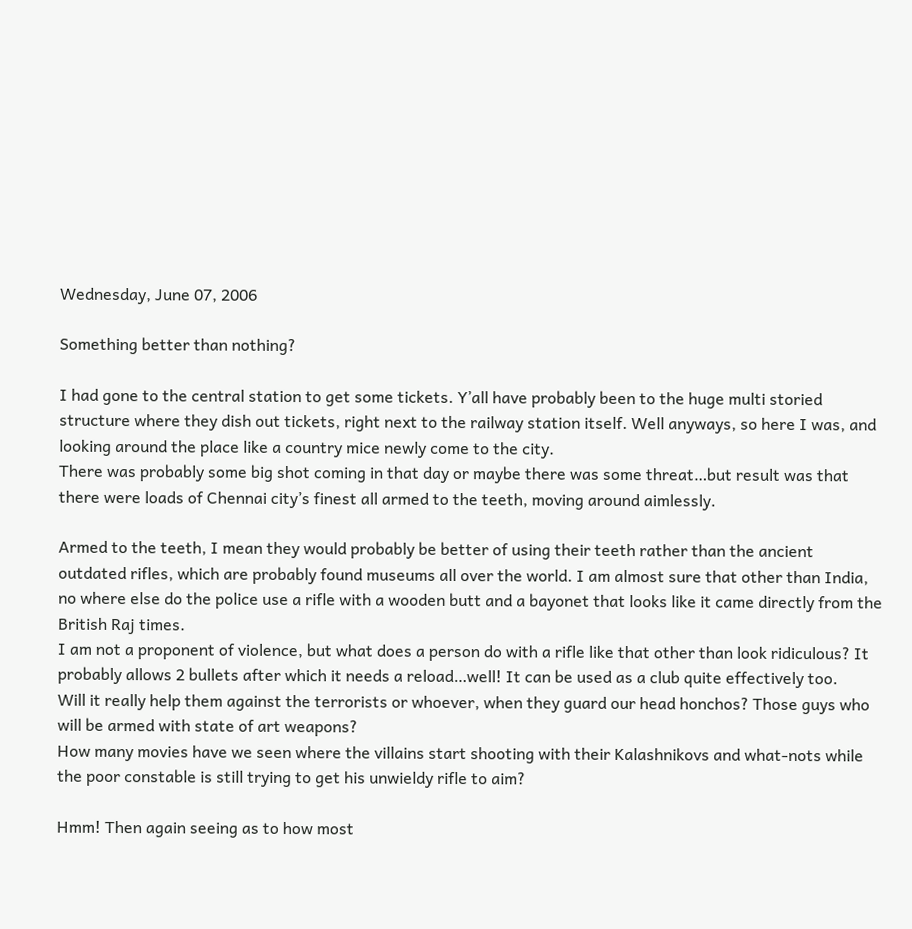Wednesday, June 07, 2006

Something better than nothing?

I had gone to the central station to get some tickets. Y’all have probably been to the huge multi storied structure where they dish out tickets, right next to the railway station itself. Well anyways, so here I was, and looking around the place like a country mice newly come to the city.
There was probably some big shot coming in that day or maybe there was some threat…but result was that there were loads of Chennai city’s finest all armed to the teeth, moving around aimlessly.

Armed to the teeth, I mean they would probably be better of using their teeth rather than the ancient outdated rifles, which are probably found museums all over the world. I am almost sure that other than India, no where else do the police use a rifle with a wooden butt and a bayonet that looks like it came directly from the British Raj times.
I am not a proponent of violence, but what does a person do with a rifle like that other than look ridiculous? It probably allows 2 bullets after which it needs a reload…well! It can be used as a club quite effectively too.
Will it really help them against the terrorists or whoever, when they guard our head honchos? Those guys who will be armed with state of art weapons?
How many movies have we seen where the villains start shooting with their Kalashnikovs and what-nots while the poor constable is still trying to get his unwieldy rifle to aim?

Hmm! Then again seeing as to how most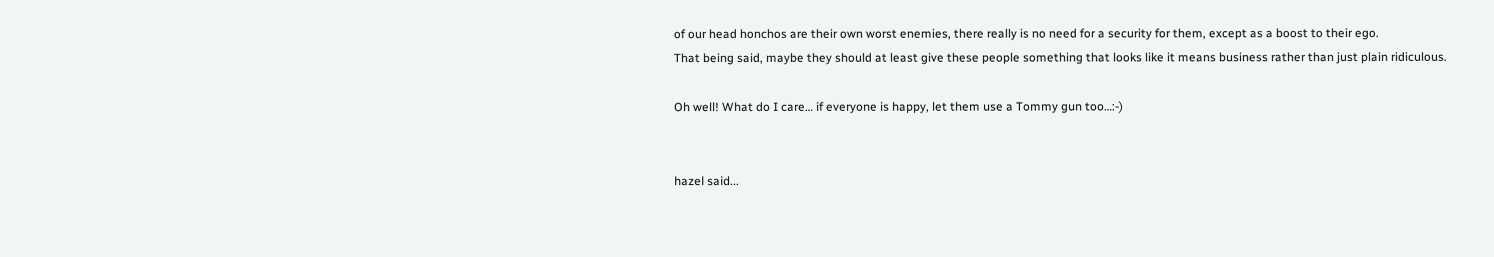of our head honchos are their own worst enemies, there really is no need for a security for them, except as a boost to their ego.
That being said, maybe they should at least give these people something that looks like it means business rather than just plain ridiculous.

Oh well! What do I care… if everyone is happy, let them use a Tommy gun too…:-)


hazel said...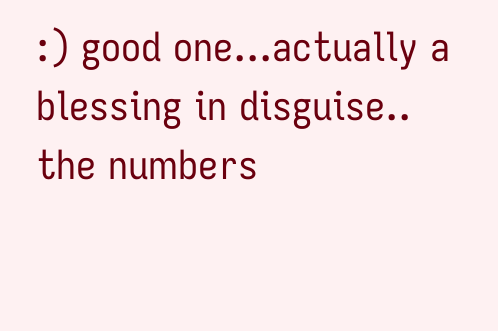:) good one...actually a blessing in disguise.. the numbers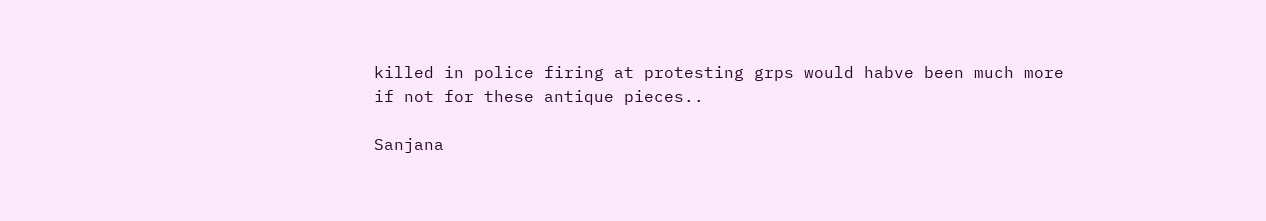killed in police firing at protesting grps would habve been much more if not for these antique pieces..

Sanjana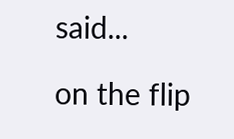said...

on the flip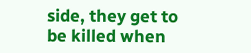side, they get to be killed when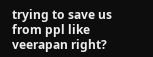trying to save us from ppl like veerapan right?